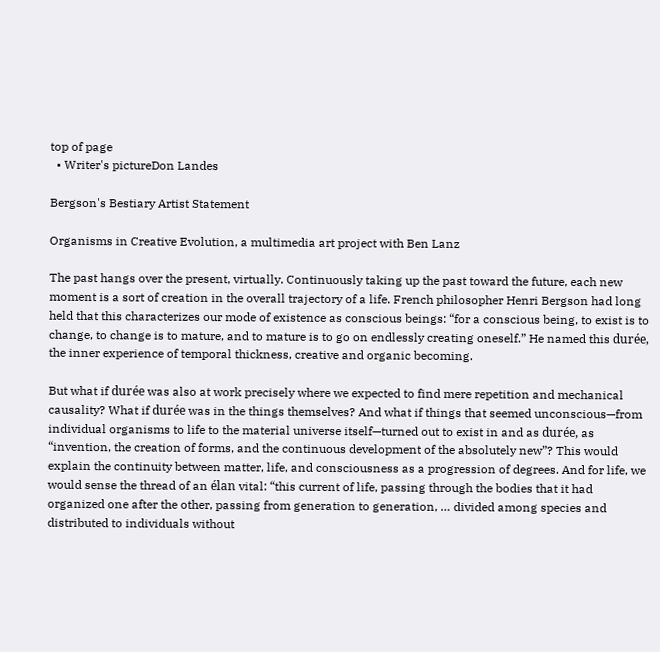top of page
  • Writer's pictureDon Landes

Bergson's Bestiary Artist Statement

Organisms in Creative Evolution, a multimedia art project with Ben Lanz

The past hangs over the present, virtually. Continuously taking up the past toward the future, each new moment is a sort of creation in the overall trajectory of a life. French philosopher Henri Bergson had long held that this characterizes our mode of existence as conscious beings: “for a conscious being, to exist is to change, to change is to mature, and to mature is to go on endlessly creating oneself.” He named this durée, the inner experience of temporal thickness, creative and organic becoming.

But what if durée was also at work precisely where we expected to find mere repetition and mechanical causality? What if durée was in the things themselves? And what if things that seemed unconscious—from individual organisms to life to the material universe itself—turned out to exist in and as durée, as “invention, the creation of forms, and the continuous development of the absolutely new”? This would explain the continuity between matter, life, and consciousness as a progression of degrees. And for life, we would sense the thread of an élan vital: “this current of life, passing through the bodies that it had organized one after the other, passing from generation to generation, … divided among species and distributed to individuals without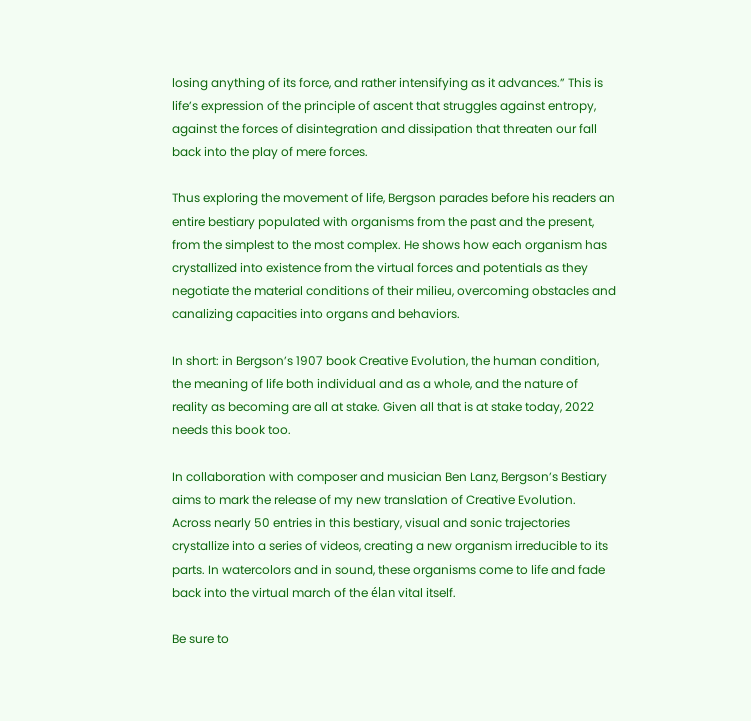losing anything of its force, and rather intensifying as it advances.” This is life’s expression of the principle of ascent that struggles against entropy, against the forces of disintegration and dissipation that threaten our fall back into the play of mere forces.

Thus exploring the movement of life, Bergson parades before his readers an entire bestiary populated with organisms from the past and the present, from the simplest to the most complex. He shows how each organism has crystallized into existence from the virtual forces and potentials as they negotiate the material conditions of their milieu, overcoming obstacles and canalizing capacities into organs and behaviors.

In short: in Bergson’s 1907 book Creative Evolution, the human condition, the meaning of life both individual and as a whole, and the nature of reality as becoming are all at stake. Given all that is at stake today, 2022 needs this book too.

In collaboration with composer and musician Ben Lanz, Bergson’s Bestiary aims to mark the release of my new translation of Creative Evolution. Across nearly 50 entries in this bestiary, visual and sonic trajectories crystallize into a series of videos, creating a new organism irreducible to its parts. In watercolors and in sound, these organisms come to life and fade back into the virtual march of the élan vital itself.

Be sure to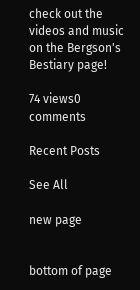check out the videos and music on the Bergson's Bestiary page!

74 views0 comments

Recent Posts

See All

new page


bottom of page